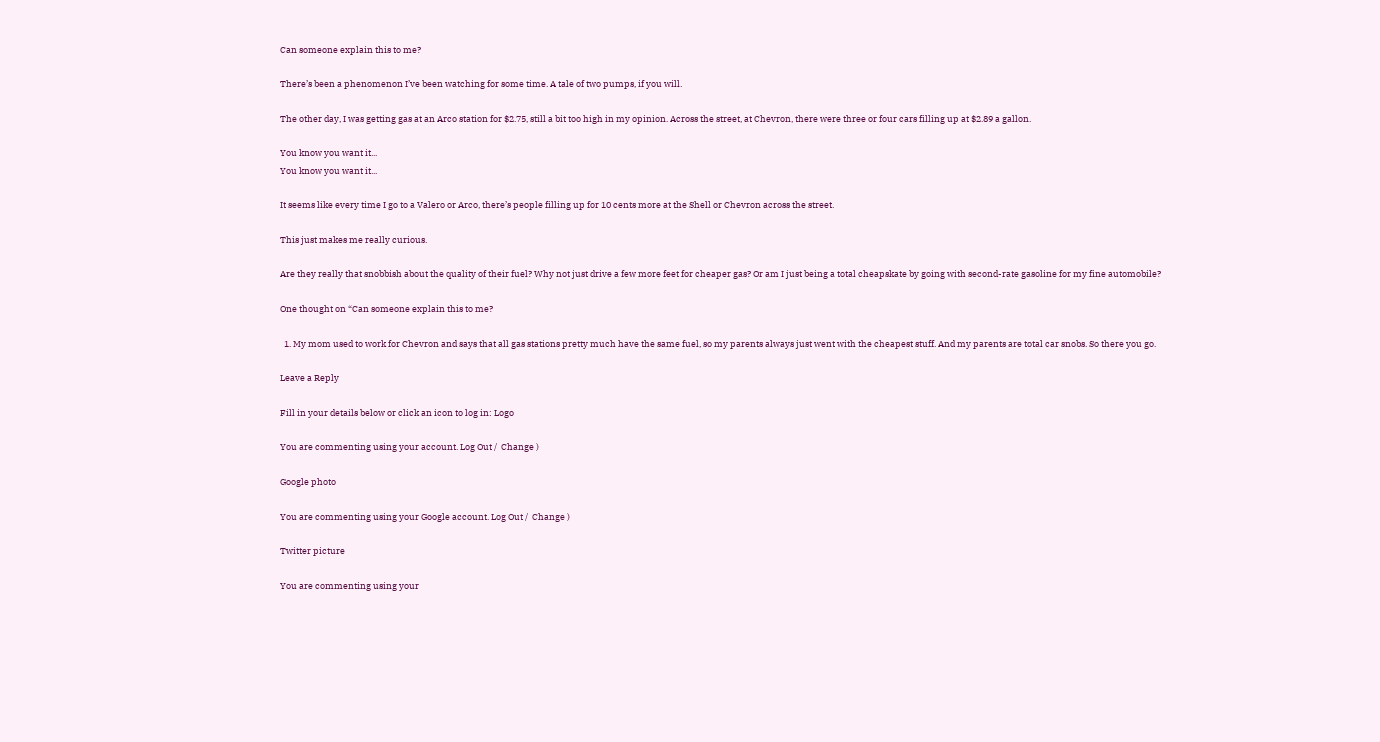Can someone explain this to me?

There’s been a phenomenon I’ve been watching for some time. A tale of two pumps, if you will.

The other day, I was getting gas at an Arco station for $2.75, still a bit too high in my opinion. Across the street, at Chevron, there were three or four cars filling up at $2.89 a gallon.

You know you want it...
You know you want it...

It seems like every time I go to a Valero or Arco, there’s people filling up for 10 cents more at the Shell or Chevron across the street.

This just makes me really curious.

Are they really that snobbish about the quality of their fuel? Why not just drive a few more feet for cheaper gas? Or am I just being a total cheapskate by going with second-rate gasoline for my fine automobile?

One thought on “Can someone explain this to me?

  1. My mom used to work for Chevron and says that all gas stations pretty much have the same fuel, so my parents always just went with the cheapest stuff. And my parents are total car snobs. So there you go.

Leave a Reply

Fill in your details below or click an icon to log in: Logo

You are commenting using your account. Log Out /  Change )

Google photo

You are commenting using your Google account. Log Out /  Change )

Twitter picture

You are commenting using your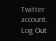Twitter account. Log Out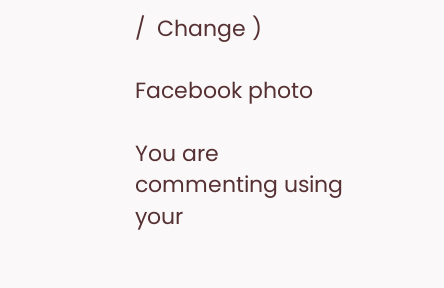/  Change )

Facebook photo

You are commenting using your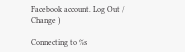Facebook account. Log Out /  Change )

Connecting to %s